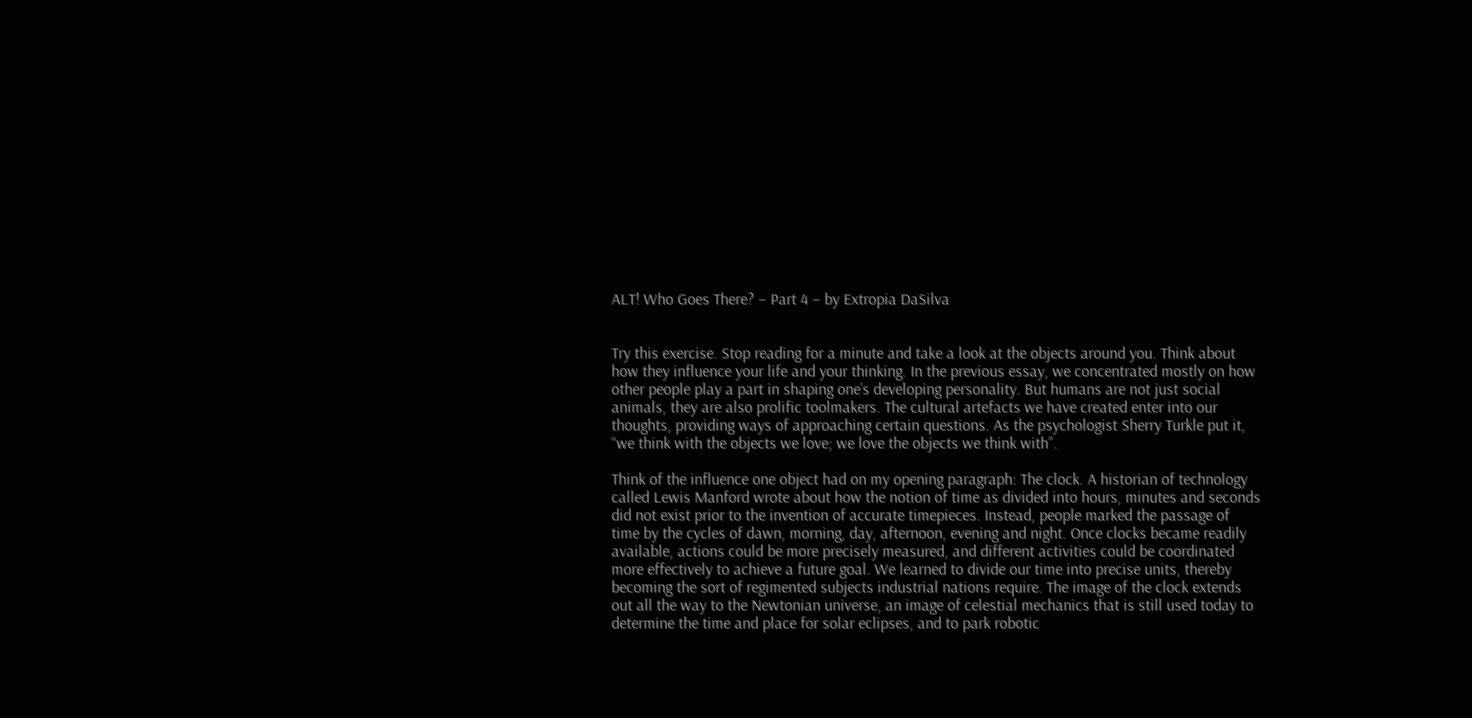ALT! Who Goes There? – Part 4 – by Extropia DaSilva


Try this exercise. Stop reading for a minute and take a look at the objects around you. Think about how they influence your life and your thinking. In the previous essay, we concentrated mostly on how other people play a part in shaping one’s developing personality. But humans are not just social animals, they are also prolific toolmakers. The cultural artefacts we have created enter into our thoughts, providing ways of approaching certain questions. As the psychologist Sherry Turkle put it, “we think with the objects we love; we love the objects we think with”.

Think of the influence one object had on my opening paragraph: The clock. A historian of technology called Lewis Manford wrote about how the notion of time as divided into hours, minutes and seconds did not exist prior to the invention of accurate timepieces. Instead, people marked the passage of time by the cycles of dawn, morning, day, afternoon, evening and night. Once clocks became readily available, actions could be more precisely measured, and different activities could be coordinated more effectively to achieve a future goal. We learned to divide our time into precise units, thereby becoming the sort of regimented subjects industrial nations require. The image of the clock extends out all the way to the Newtonian universe, an image of celestial mechanics that is still used today to determine the time and place for solar eclipses, and to park robotic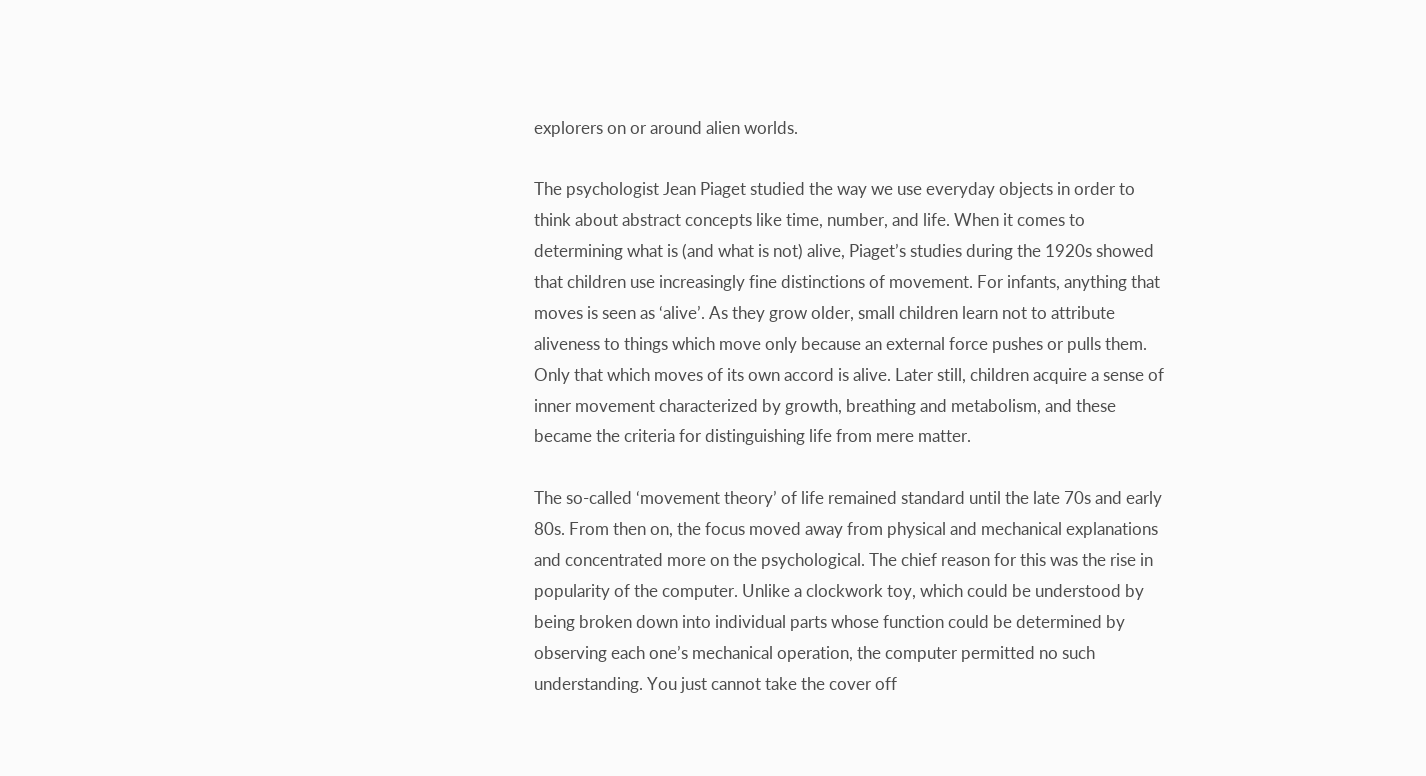explorers on or around alien worlds.

The psychologist Jean Piaget studied the way we use everyday objects in order to think about abstract concepts like time, number, and life. When it comes to determining what is (and what is not) alive, Piaget’s studies during the 1920s showed that children use increasingly fine distinctions of movement. For infants, anything that moves is seen as ‘alive’. As they grow older, small children learn not to attribute aliveness to things which move only because an external force pushes or pulls them. Only that which moves of its own accord is alive. Later still, children acquire a sense of inner movement characterized by growth, breathing and metabolism, and these became the criteria for distinguishing life from mere matter.

The so-called ‘movement theory’ of life remained standard until the late 70s and early 80s. From then on, the focus moved away from physical and mechanical explanations and concentrated more on the psychological. The chief reason for this was the rise in popularity of the computer. Unlike a clockwork toy, which could be understood by being broken down into individual parts whose function could be determined by observing each one’s mechanical operation, the computer permitted no such understanding. You just cannot take the cover off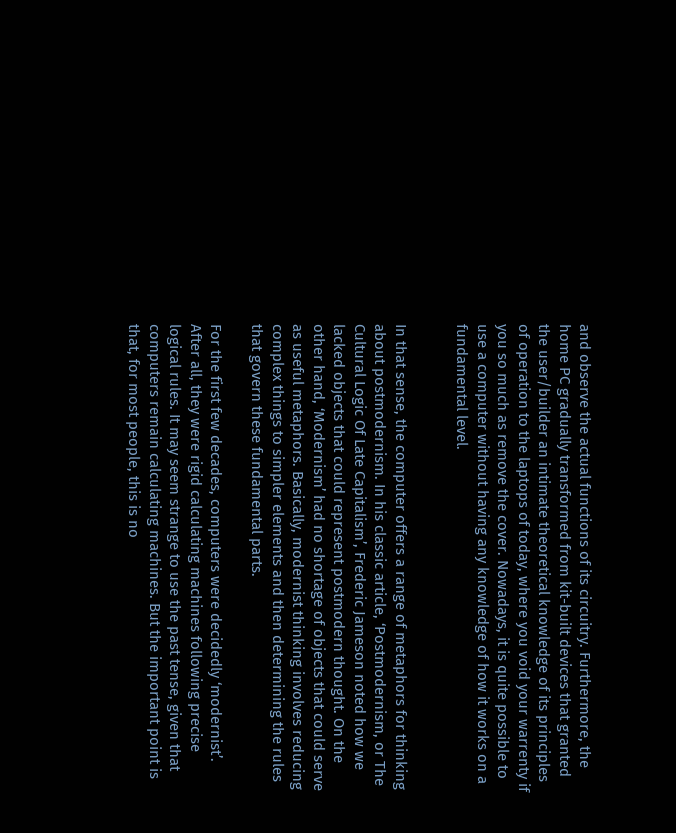and observe the actual functions of its circuitry. Furthermore, the home PC gradually transformed from kit-built devices that granted the user/builder an intimate theoretical knowledge of its principles of operation to the laptops of today, where you void your warrenty if you so much as remove the cover. Nowadays, it is quite possible to use a computer without having any knowledge of how it works on a fundamental level.


In that sense, the computer offers a range of metaphors for thinking about postmodernism. In his classic article, ‘Postmodernism, or The Cultural Logic Of Late Capitalism’, Frederic Jameson noted how we lacked objects that could represent postmodern thought. On the other hand, ‘Modernism’ had no shortage of objects that could serve as useful metaphors. Basically, modernist thinking involves reducing complex things to simpler elements and then determining the rules that govern these fundamental parts.

For the first few decades, computers were decidedly ‘modernist’. After all, they were rigid calculating machines following precise logical rules. It may seem strange to use the past tense, given that computers remain calculating machines. But the important point is that, for most people, this is no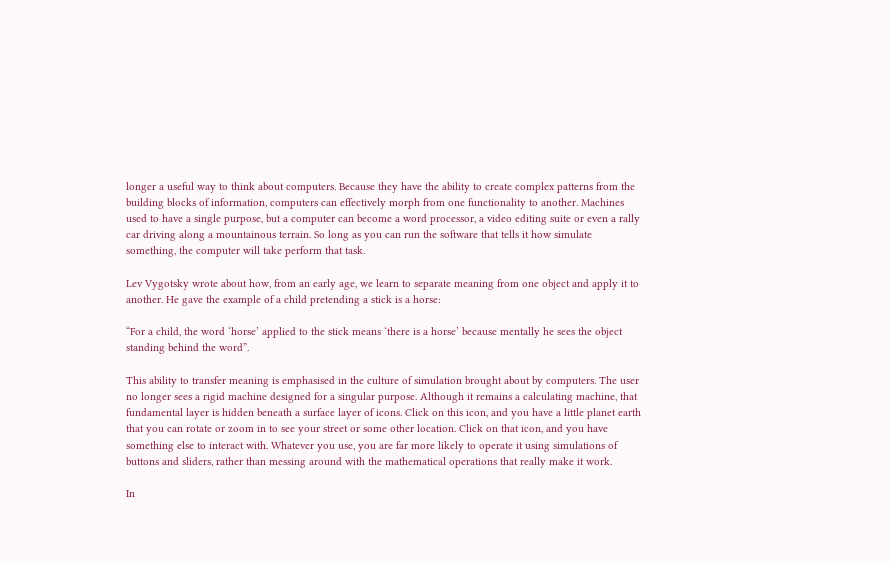longer a useful way to think about computers. Because they have the ability to create complex patterns from the building blocks of information, computers can effectively morph from one functionality to another. Machines used to have a single purpose, but a computer can become a word processor, a video editing suite or even a rally car driving along a mountainous terrain. So long as you can run the software that tells it how simulate something, the computer will take perform that task.

Lev Vygotsky wrote about how, from an early age, we learn to separate meaning from one object and apply it to another. He gave the example of a child pretending a stick is a horse:

“For a child, the word ‘horse’ applied to the stick means ‘there is a horse’ because mentally he sees the object standing behind the word”.

This ability to transfer meaning is emphasised in the culture of simulation brought about by computers. The user no longer sees a rigid machine designed for a singular purpose. Although it remains a calculating machine, that fundamental layer is hidden beneath a surface layer of icons. Click on this icon, and you have a little planet earth that you can rotate or zoom in to see your street or some other location. Click on that icon, and you have something else to interact with. Whatever you use, you are far more likely to operate it using simulations of buttons and sliders, rather than messing around with the mathematical operations that really make it work.

In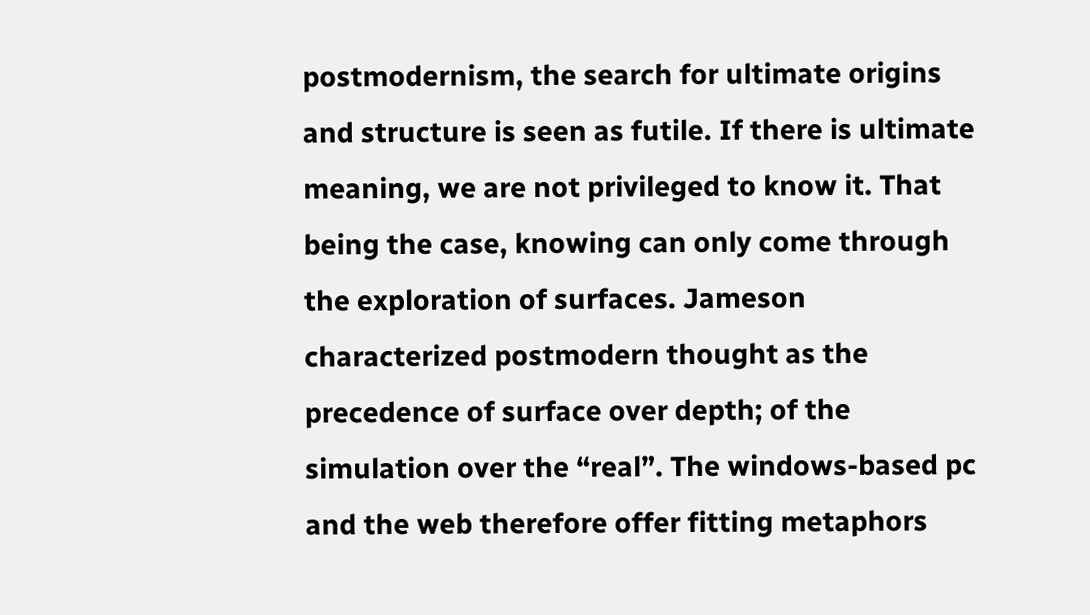postmodernism, the search for ultimate origins and structure is seen as futile. If there is ultimate meaning, we are not privileged to know it. That being the case, knowing can only come through the exploration of surfaces. Jameson characterized postmodern thought as the precedence of surface over depth; of the simulation over the “real”. The windows-based pc and the web therefore offer fitting metaphors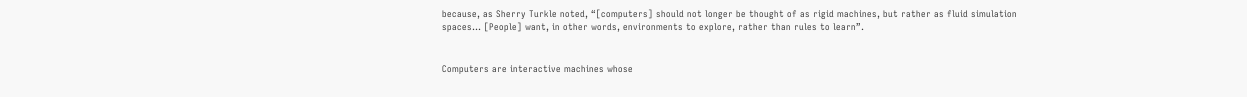because, as Sherry Turkle noted, “[computers] should not longer be thought of as rigid machines, but rather as fluid simulation spaces… [People] want, in other words, environments to explore, rather than rules to learn”.


Computers are interactive machines whose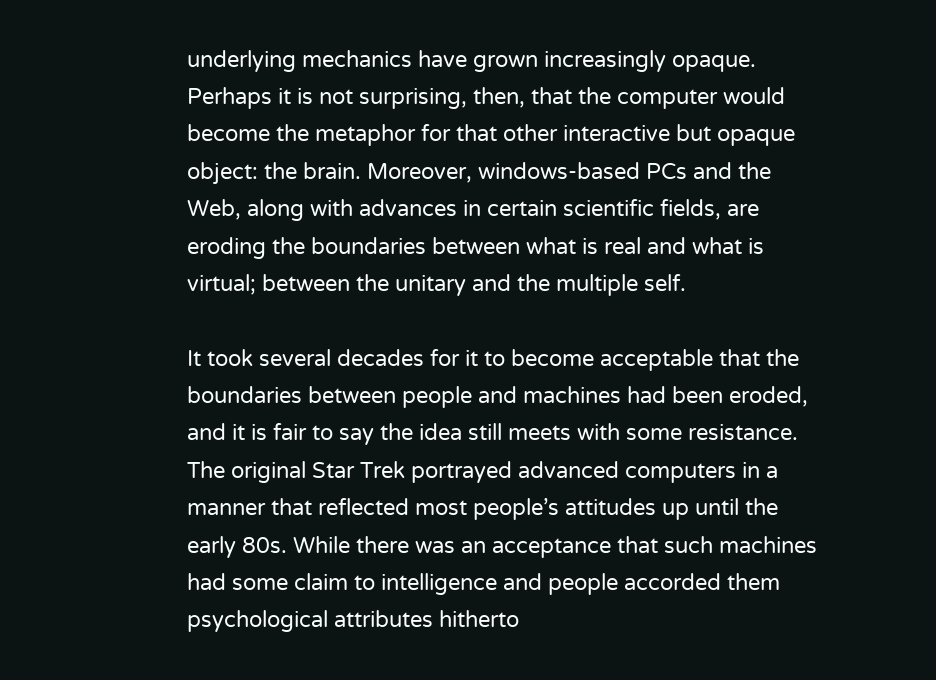underlying mechanics have grown increasingly opaque. Perhaps it is not surprising, then, that the computer would become the metaphor for that other interactive but opaque object: the brain. Moreover, windows-based PCs and the Web, along with advances in certain scientific fields, are eroding the boundaries between what is real and what is virtual; between the unitary and the multiple self.

It took several decades for it to become acceptable that the boundaries between people and machines had been eroded, and it is fair to say the idea still meets with some resistance. The original Star Trek portrayed advanced computers in a manner that reflected most people’s attitudes up until the early 80s. While there was an acceptance that such machines had some claim to intelligence and people accorded them psychological attributes hitherto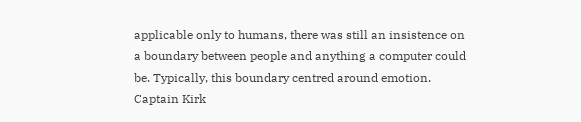applicable only to humans, there was still an insistence on a boundary between people and anything a computer could be. Typically, this boundary centred around emotion. Captain Kirk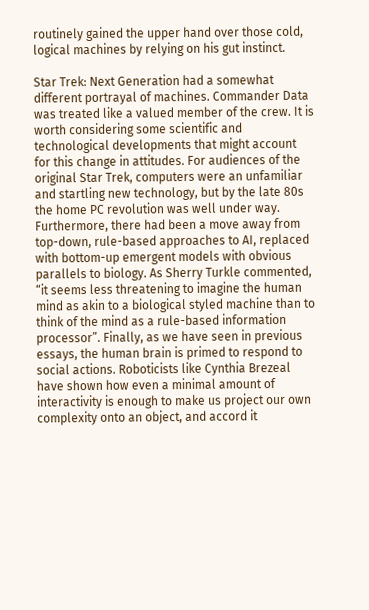routinely gained the upper hand over those cold, logical machines by relying on his gut instinct.

Star Trek: Next Generation had a somewhat different portrayal of machines. Commander Data was treated like a valued member of the crew. It is worth considering some scientific and technological developments that might account for this change in attitudes. For audiences of the original Star Trek, computers were an unfamiliar and startling new technology, but by the late 80s the home PC revolution was well under way. Furthermore, there had been a move away from top-down, rule-based approaches to AI, replaced with bottom-up emergent models with obvious parallels to biology. As Sherry Turkle commented, “it seems less threatening to imagine the human mind as akin to a biological styled machine than to think of the mind as a rule-based information processor”. Finally, as we have seen in previous essays, the human brain is primed to respond to social actions. Roboticists like Cynthia Brezeal have shown how even a minimal amount of interactivity is enough to make us project our own complexity onto an object, and accord it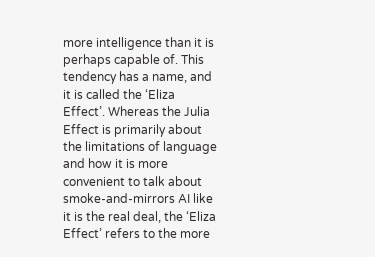more intelligence than it is perhaps capable of. This tendency has a name, and it is called the ‘Eliza Effect’. Whereas the Julia Effect is primarily about the limitations of language and how it is more convenient to talk about smoke-and-mirrors AI like it is the real deal, the ‘Eliza Effect’ refers to the more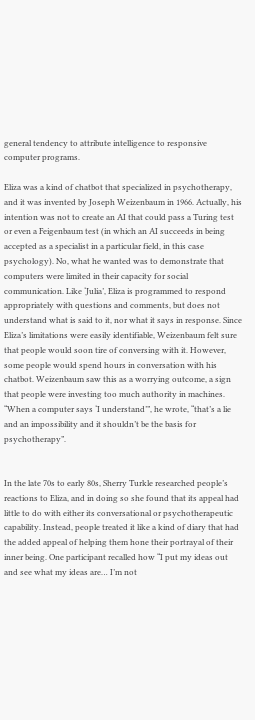general tendency to attribute intelligence to responsive computer programs.

Eliza was a kind of chatbot that specialized in psychotherapy, and it was invented by Joseph Weizenbaum in 1966. Actually, his intention was not to create an AI that could pass a Turing test or even a Feigenbaum test (in which an AI succeeds in being accepted as a specialist in a particular field, in this case psychology). No, what he wanted was to demonstrate that computers were limited in their capacity for social communication. Like ‘Julia’, Eliza is programmed to respond appropriately with questions and comments, but does not understand what is said to it, nor what it says in response. Since Eliza’s limitations were easily identifiable, Weizenbaum felt sure that people would soon tire of conversing with it. However, some people would spend hours in conversation with his chatbot. Weizenbaum saw this as a worrying outcome, a sign that people were investing too much authority in machines. “When a computer says ‘I understand’”, he wrote, “that’s a lie and an impossibility and it shouldn’t be the basis for psychotherapy”.


In the late 70s to early 80s, Sherry Turkle researched people’s reactions to Eliza, and in doing so she found that its appeal had little to do with either its conversational or psychotherapeutic capability. Instead, people treated it like a kind of diary that had the added appeal of helping them hone their portrayal of their inner being. One participant recalled how “I put my ideas out and see what my ideas are… I’m not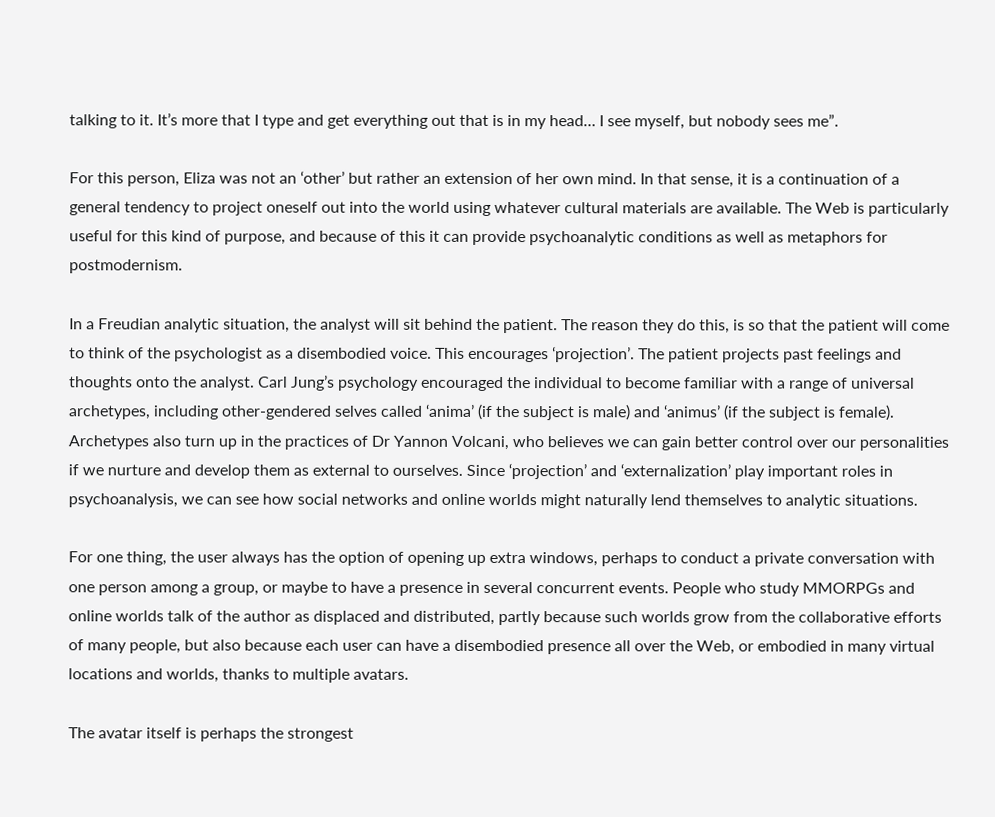talking to it. It’s more that I type and get everything out that is in my head… I see myself, but nobody sees me”.

For this person, Eliza was not an ‘other’ but rather an extension of her own mind. In that sense, it is a continuation of a general tendency to project oneself out into the world using whatever cultural materials are available. The Web is particularly useful for this kind of purpose, and because of this it can provide psychoanalytic conditions as well as metaphors for postmodernism.

In a Freudian analytic situation, the analyst will sit behind the patient. The reason they do this, is so that the patient will come to think of the psychologist as a disembodied voice. This encourages ‘projection’. The patient projects past feelings and thoughts onto the analyst. Carl Jung’s psychology encouraged the individual to become familiar with a range of universal archetypes, including other-gendered selves called ‘anima’ (if the subject is male) and ‘animus’ (if the subject is female). Archetypes also turn up in the practices of Dr Yannon Volcani, who believes we can gain better control over our personalities if we nurture and develop them as external to ourselves. Since ‘projection’ and ‘externalization’ play important roles in psychoanalysis, we can see how social networks and online worlds might naturally lend themselves to analytic situations.

For one thing, the user always has the option of opening up extra windows, perhaps to conduct a private conversation with one person among a group, or maybe to have a presence in several concurrent events. People who study MMORPGs and online worlds talk of the author as displaced and distributed, partly because such worlds grow from the collaborative efforts of many people, but also because each user can have a disembodied presence all over the Web, or embodied in many virtual locations and worlds, thanks to multiple avatars.

The avatar itself is perhaps the strongest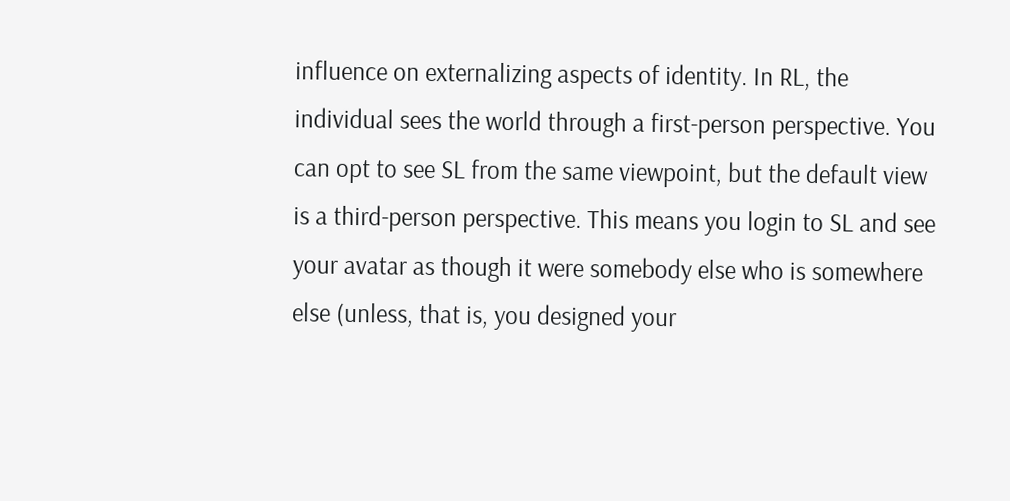influence on externalizing aspects of identity. In RL, the individual sees the world through a first-person perspective. You can opt to see SL from the same viewpoint, but the default view is a third-person perspective. This means you login to SL and see your avatar as though it were somebody else who is somewhere else (unless, that is, you designed your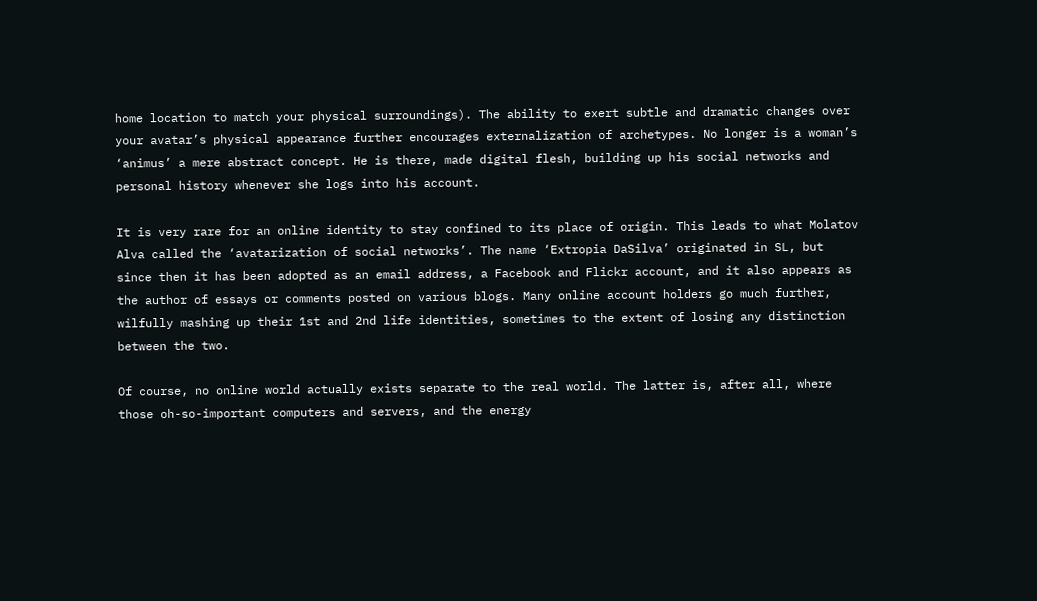home location to match your physical surroundings). The ability to exert subtle and dramatic changes over your avatar’s physical appearance further encourages externalization of archetypes. No longer is a woman’s ‘animus’ a mere abstract concept. He is there, made digital flesh, building up his social networks and personal history whenever she logs into his account.

It is very rare for an online identity to stay confined to its place of origin. This leads to what Molatov Alva called the ‘avatarization of social networks’. The name ‘Extropia DaSilva’ originated in SL, but since then it has been adopted as an email address, a Facebook and Flickr account, and it also appears as the author of essays or comments posted on various blogs. Many online account holders go much further, wilfully mashing up their 1st and 2nd life identities, sometimes to the extent of losing any distinction between the two.

Of course, no online world actually exists separate to the real world. The latter is, after all, where those oh-so-important computers and servers, and the energy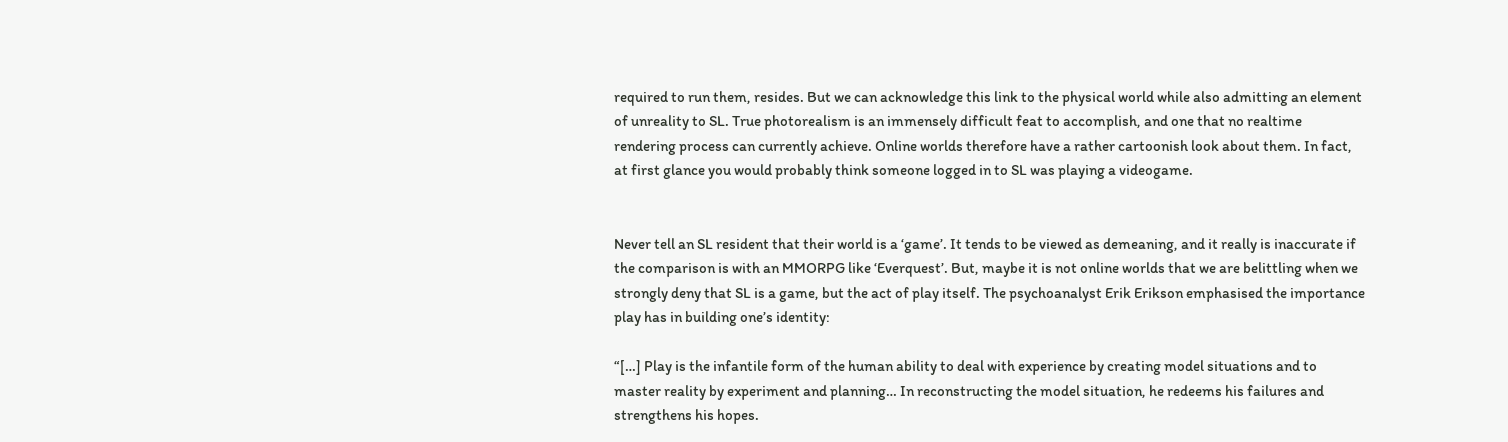required to run them, resides. But we can acknowledge this link to the physical world while also admitting an element of unreality to SL. True photorealism is an immensely difficult feat to accomplish, and one that no realtime rendering process can currently achieve. Online worlds therefore have a rather cartoonish look about them. In fact, at first glance you would probably think someone logged in to SL was playing a videogame.


Never tell an SL resident that their world is a ‘game’. It tends to be viewed as demeaning, and it really is inaccurate if the comparison is with an MMORPG like ‘Everquest’. But, maybe it is not online worlds that we are belittling when we strongly deny that SL is a game, but the act of play itself. The psychoanalyst Erik Erikson emphasised the importance play has in building one’s identity:

“[…] Play is the infantile form of the human ability to deal with experience by creating model situations and to master reality by experiment and planning… In reconstructing the model situation, he redeems his failures and strengthens his hopes.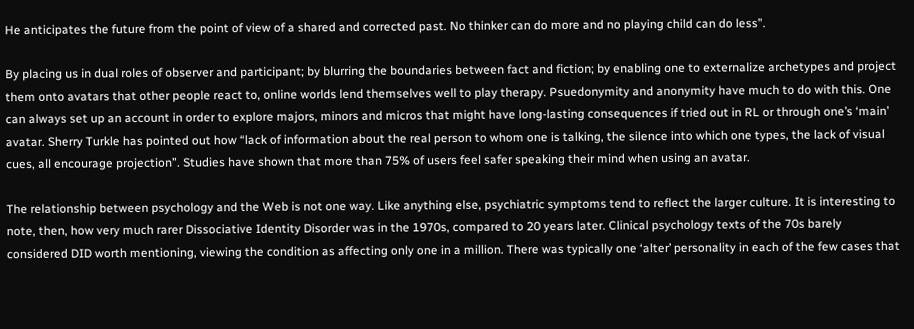He anticipates the future from the point of view of a shared and corrected past. No thinker can do more and no playing child can do less”.

By placing us in dual roles of observer and participant; by blurring the boundaries between fact and fiction; by enabling one to externalize archetypes and project them onto avatars that other people react to, online worlds lend themselves well to play therapy. Psuedonymity and anonymity have much to do with this. One can always set up an account in order to explore majors, minors and micros that might have long-lasting consequences if tried out in RL or through one’s ‘main’ avatar. Sherry Turkle has pointed out how “lack of information about the real person to whom one is talking, the silence into which one types, the lack of visual cues, all encourage projection”. Studies have shown that more than 75% of users feel safer speaking their mind when using an avatar.

The relationship between psychology and the Web is not one way. Like anything else, psychiatric symptoms tend to reflect the larger culture. It is interesting to note, then, how very much rarer Dissociative Identity Disorder was in the 1970s, compared to 20 years later. Clinical psychology texts of the 70s barely considered DID worth mentioning, viewing the condition as affecting only one in a million. There was typically one ‘alter’ personality in each of the few cases that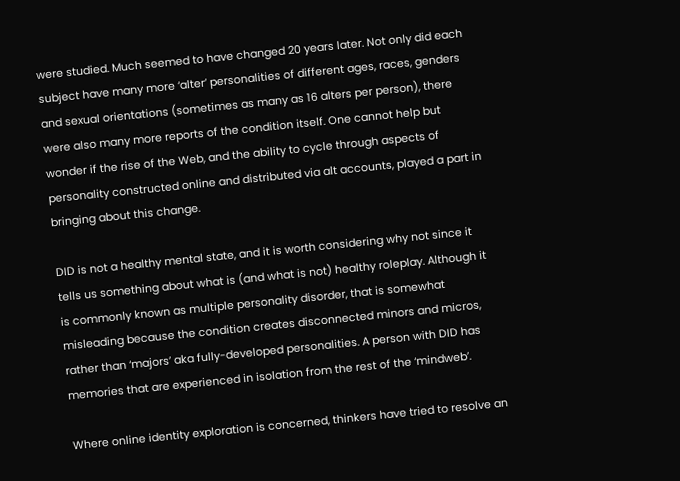were studied. Much seemed to have changed 20 years later. Not only did each subject have many more ‘alter’ personalities of different ages, races, genders and sexual orientations (sometimes as many as 16 alters per person), there were also many more reports of the condition itself. One cannot help but wonder if the rise of the Web, and the ability to cycle through aspects of personality constructed online and distributed via alt accounts, played a part in bringing about this change.

DID is not a healthy mental state, and it is worth considering why not since it tells us something about what is (and what is not) healthy roleplay. Although it is commonly known as multiple personality disorder, that is somewhat misleading because the condition creates disconnected minors and micros, rather than ‘majors’ aka fully-developed personalities. A person with DID has memories that are experienced in isolation from the rest of the ‘mindweb’.

Where online identity exploration is concerned, thinkers have tried to resolve an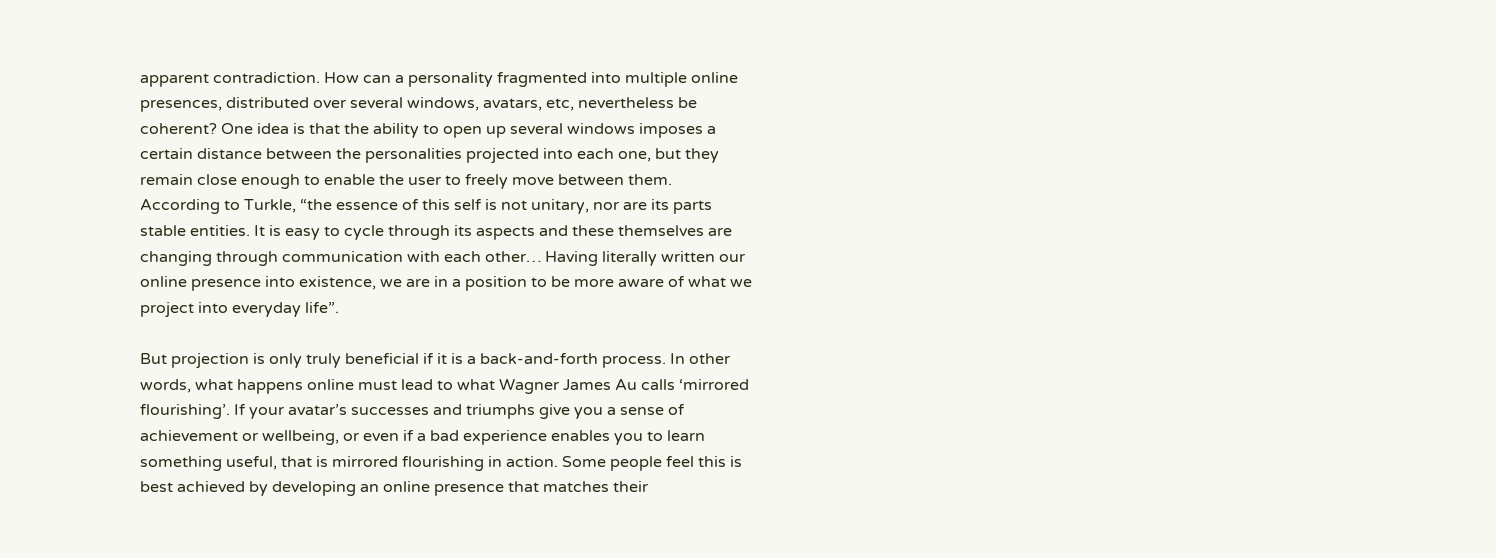apparent contradiction. How can a personality fragmented into multiple online presences, distributed over several windows, avatars, etc, nevertheless be coherent? One idea is that the ability to open up several windows imposes a certain distance between the personalities projected into each one, but they remain close enough to enable the user to freely move between them. According to Turkle, “the essence of this self is not unitary, nor are its parts stable entities. It is easy to cycle through its aspects and these themselves are changing through communication with each other… Having literally written our online presence into existence, we are in a position to be more aware of what we project into everyday life”.

But projection is only truly beneficial if it is a back-and-forth process. In other words, what happens online must lead to what Wagner James Au calls ‘mirrored flourishing’. If your avatar’s successes and triumphs give you a sense of achievement or wellbeing, or even if a bad experience enables you to learn something useful, that is mirrored flourishing in action. Some people feel this is best achieved by developing an online presence that matches their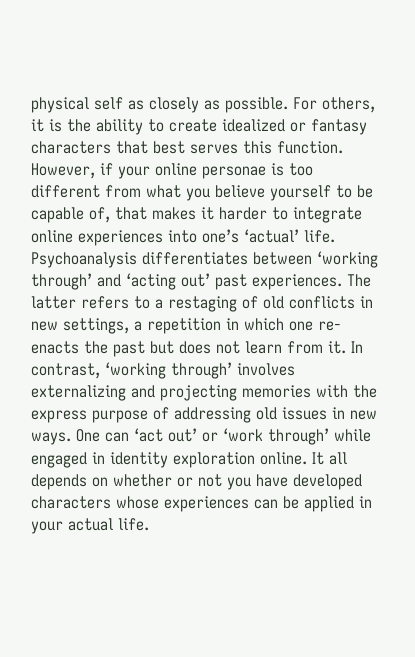physical self as closely as possible. For others, it is the ability to create idealized or fantasy characters that best serves this function. However, if your online personae is too different from what you believe yourself to be capable of, that makes it harder to integrate online experiences into one’s ‘actual’ life. Psychoanalysis differentiates between ‘working through’ and ‘acting out’ past experiences. The latter refers to a restaging of old conflicts in new settings, a repetition in which one re-enacts the past but does not learn from it. In contrast, ‘working through’ involves externalizing and projecting memories with the express purpose of addressing old issues in new ways. One can ‘act out’ or ‘work through’ while engaged in identity exploration online. It all depends on whether or not you have developed characters whose experiences can be applied in your actual life.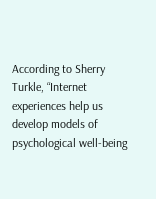According to Sherry Turkle, “Internet experiences help us develop models of psychological well-being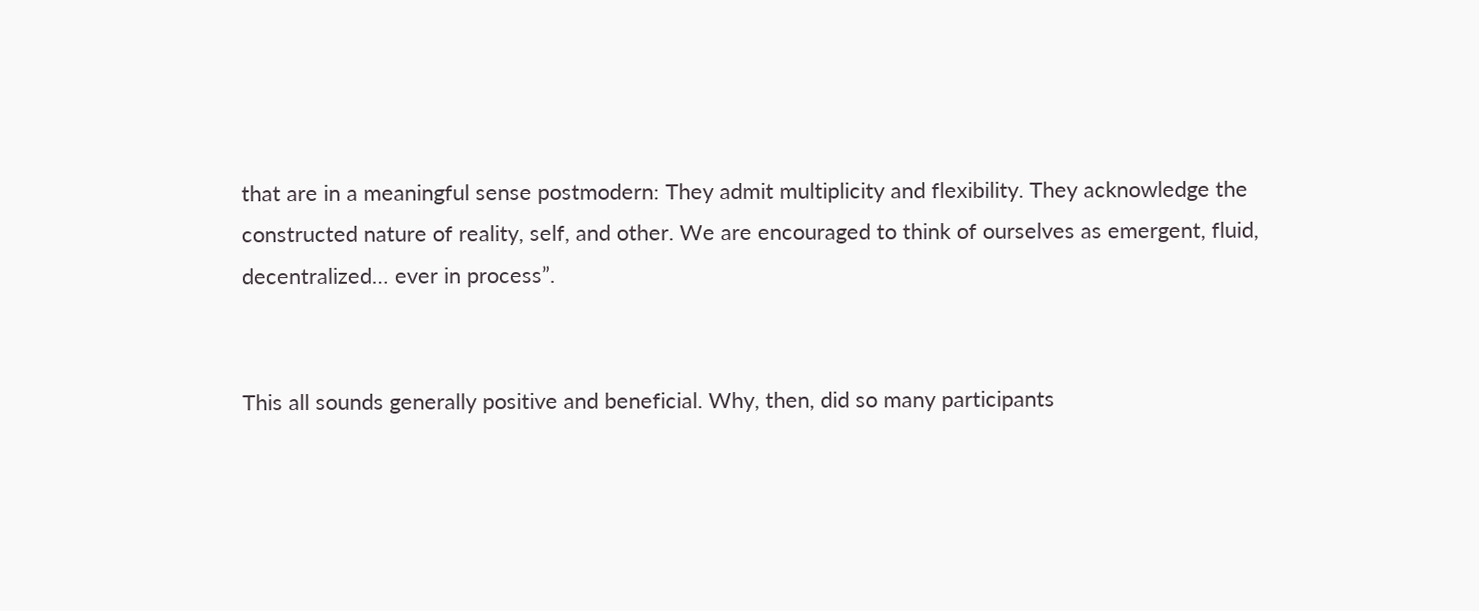that are in a meaningful sense postmodern: They admit multiplicity and flexibility. They acknowledge the constructed nature of reality, self, and other. We are encouraged to think of ourselves as emergent, fluid, decentralized… ever in process”.


This all sounds generally positive and beneficial. Why, then, did so many participants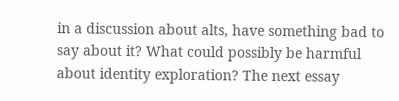in a discussion about alts, have something bad to say about it? What could possibly be harmful about identity exploration? The next essay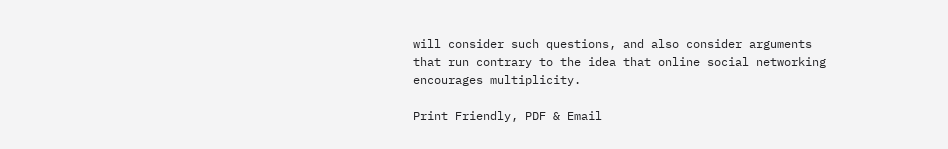will consider such questions, and also consider arguments that run contrary to the idea that online social networking encourages multiplicity.

Print Friendly, PDF & Email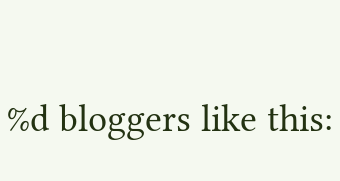%d bloggers like this: